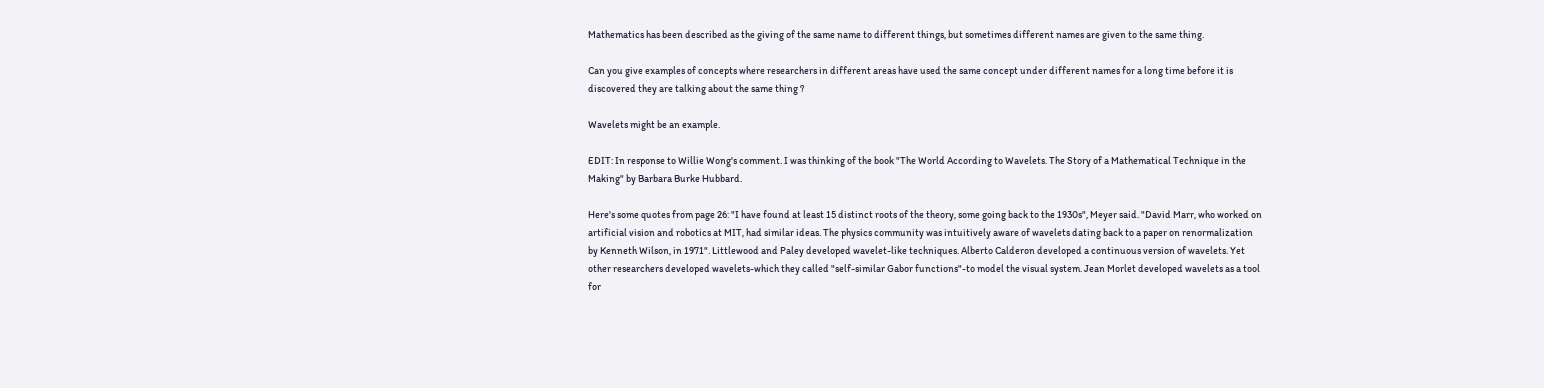Mathematics has been described as the giving of the same name to different things, but sometimes different names are given to the same thing.

Can you give examples of concepts where researchers in different areas have used the same concept under different names for a long time before it is discovered they are talking about the same thing ?

Wavelets might be an example.

EDIT: In response to Willie Wong's comment. I was thinking of the book "The World According to Wavelets. The Story of a Mathematical Technique in the Making" by Barbara Burke Hubbard.

Here's some quotes from page 26: "I have found at least 15 distinct roots of the theory, some going back to the 1930s", Meyer said. "David Marr, who worked on artificial vision and robotics at MIT, had similar ideas. The physics community was intuitively aware of wavelets dating back to a paper on renormalization by Kenneth Wilson, in 1971". Littlewood and Paley developed wavelet-like techniques. Alberto Calderon developed a continuous version of wavelets. Yet other researchers developed wavelets-which they called "self-similar Gabor functions"-to model the visual system. Jean Morlet developed wavelets as a tool for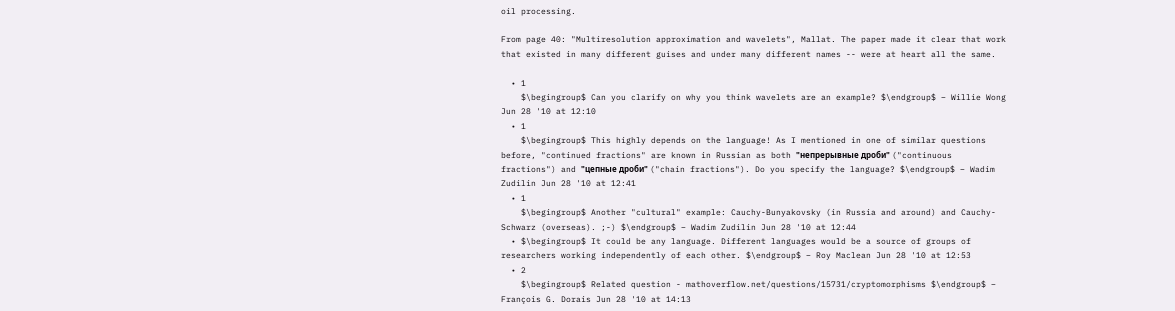oil processing.

From page 40: "Multiresolution approximation and wavelets", Mallat. The paper made it clear that work that existed in many different guises and under many different names -- were at heart all the same.

  • 1
    $\begingroup$ Can you clarify on why you think wavelets are an example? $\endgroup$ – Willie Wong Jun 28 '10 at 12:10
  • 1
    $\begingroup$ This highly depends on the language! As I mentioned in one of similar questions before, "continued fractions" are known in Russian as both "непрерывные дроби" ("continuous fractions") and "цепные дроби" ("chain fractions"). Do you specify the language? $\endgroup$ – Wadim Zudilin Jun 28 '10 at 12:41
  • 1
    $\begingroup$ Another "cultural" example: Cauchy-Bunyakovsky (in Russia and around) and Cauchy-Schwarz (overseas). ;-) $\endgroup$ – Wadim Zudilin Jun 28 '10 at 12:44
  • $\begingroup$ It could be any language. Different languages would be a source of groups of researchers working independently of each other. $\endgroup$ – Roy Maclean Jun 28 '10 at 12:53
  • 2
    $\begingroup$ Related question - mathoverflow.net/questions/15731/cryptomorphisms $\endgroup$ – François G. Dorais Jun 28 '10 at 14:13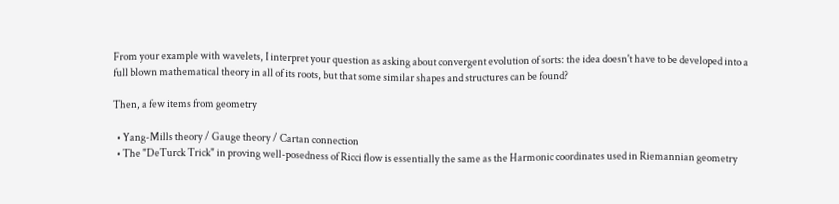From your example with wavelets, I interpret your question as asking about convergent evolution of sorts: the idea doesn't have to be developed into a full blown mathematical theory in all of its roots, but that some similar shapes and structures can be found?

Then, a few items from geometry

  • Yang-Mills theory / Gauge theory / Cartan connection
  • The "DeTurck Trick" in proving well-posedness of Ricci flow is essentially the same as the Harmonic coordinates used in Riemannian geometry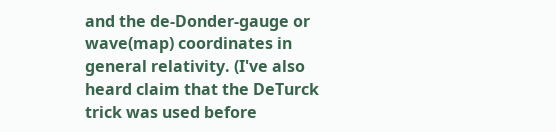and the de-Donder-gauge or wave(map) coordinates in general relativity. (I've also heard claim that the DeTurck trick was used before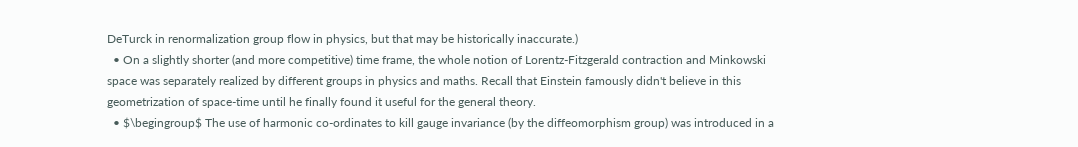DeTurck in renormalization group flow in physics, but that may be historically inaccurate.)
  • On a slightly shorter (and more competitive) time frame, the whole notion of Lorentz-Fitzgerald contraction and Minkowski space was separately realized by different groups in physics and maths. Recall that Einstein famously didn't believe in this geometrization of space-time until he finally found it useful for the general theory.
  • $\begingroup$ The use of harmonic co-ordinates to kill gauge invariance (by the diffeomorphism group) was introduced in a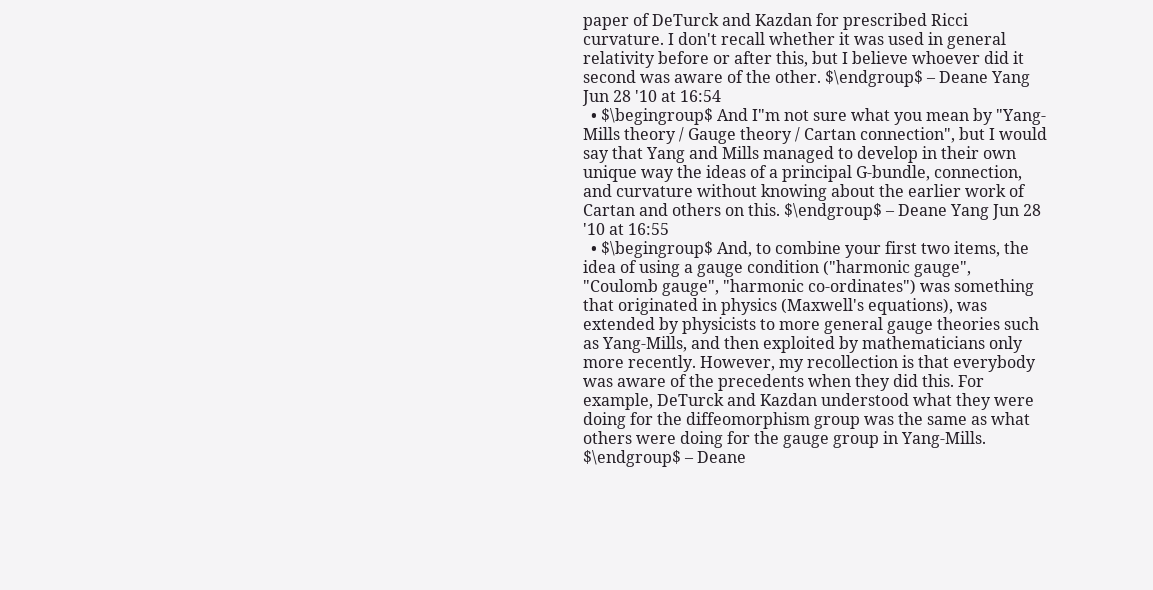paper of DeTurck and Kazdan for prescribed Ricci curvature. I don't recall whether it was used in general relativity before or after this, but I believe whoever did it second was aware of the other. $\endgroup$ – Deane Yang Jun 28 '10 at 16:54
  • $\begingroup$ And I"m not sure what you mean by "Yang-Mills theory / Gauge theory / Cartan connection", but I would say that Yang and Mills managed to develop in their own unique way the ideas of a principal G-bundle, connection, and curvature without knowing about the earlier work of Cartan and others on this. $\endgroup$ – Deane Yang Jun 28 '10 at 16:55
  • $\begingroup$ And, to combine your first two items, the idea of using a gauge condition ("harmonic gauge", "Coulomb gauge", "harmonic co-ordinates") was something that originated in physics (Maxwell's equations), was extended by physicists to more general gauge theories such as Yang-Mills, and then exploited by mathematicians only more recently. However, my recollection is that everybody was aware of the precedents when they did this. For example, DeTurck and Kazdan understood what they were doing for the diffeomorphism group was the same as what others were doing for the gauge group in Yang-Mills. $\endgroup$ – Deane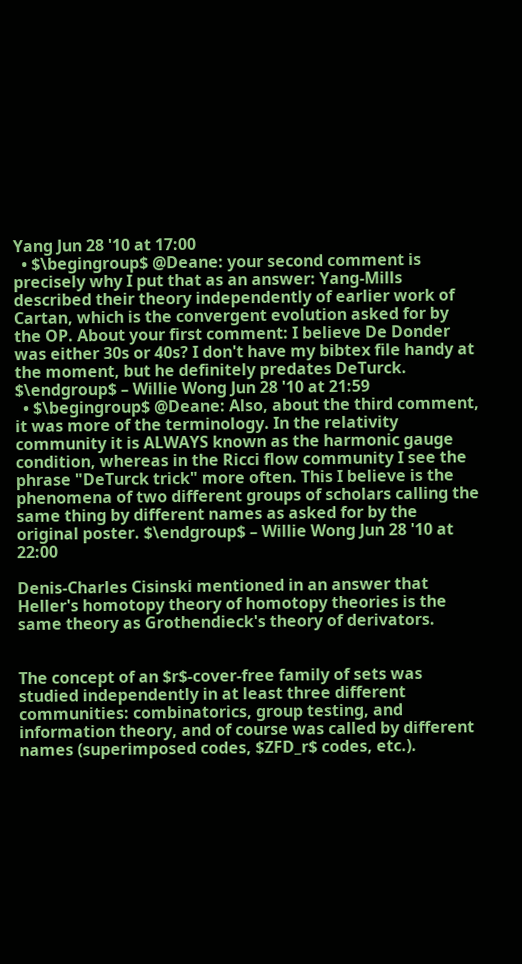Yang Jun 28 '10 at 17:00
  • $\begingroup$ @Deane: your second comment is precisely why I put that as an answer: Yang-Mills described their theory independently of earlier work of Cartan, which is the convergent evolution asked for by the OP. About your first comment: I believe De Donder was either 30s or 40s? I don't have my bibtex file handy at the moment, but he definitely predates DeTurck. $\endgroup$ – Willie Wong Jun 28 '10 at 21:59
  • $\begingroup$ @Deane: Also, about the third comment, it was more of the terminology. In the relativity community it is ALWAYS known as the harmonic gauge condition, whereas in the Ricci flow community I see the phrase "DeTurck trick" more often. This I believe is the phenomena of two different groups of scholars calling the same thing by different names as asked for by the original poster. $\endgroup$ – Willie Wong Jun 28 '10 at 22:00

Denis-Charles Cisinski mentioned in an answer that Heller's homotopy theory of homotopy theories is the same theory as Grothendieck's theory of derivators.


The concept of an $r$-cover-free family of sets was studied independently in at least three different communities: combinatorics, group testing, and information theory, and of course was called by different names (superimposed codes, $ZFD_r$ codes, etc.).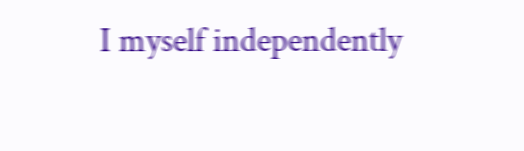I myself independently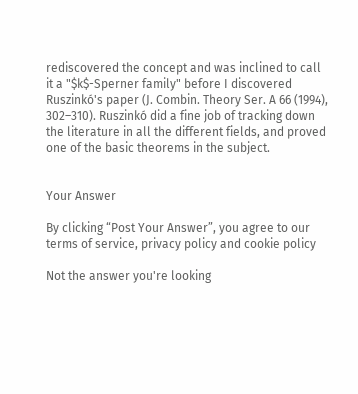rediscovered the concept and was inclined to call it a "$k$-Sperner family" before I discovered Ruszinkó's paper (J. Combin. Theory Ser. A 66 (1994), 302–310). Ruszinkó did a fine job of tracking down the literature in all the different fields, and proved one of the basic theorems in the subject.


Your Answer

By clicking “Post Your Answer”, you agree to our terms of service, privacy policy and cookie policy

Not the answer you're looking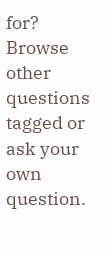for? Browse other questions tagged or ask your own question.